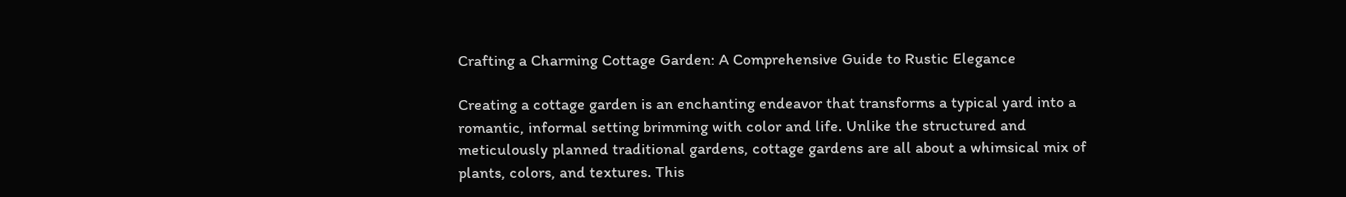Crafting a Charming Cottage Garden: A Comprehensive Guide to Rustic Elegance

Creating a cottage garden is an enchanting endeavor that transforms a typical yard into a romantic, informal setting brimming with color and life. Unlike the structured and meticulously planned traditional gardens, cottage gardens are all about a whimsical mix of plants, colors, and textures. This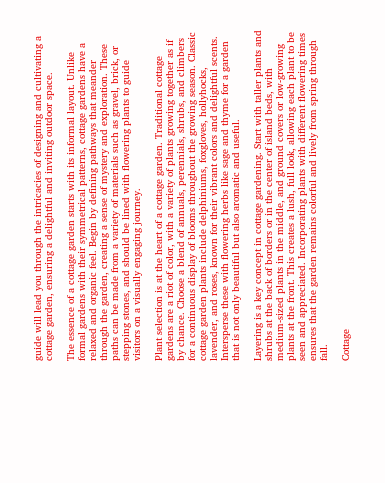guide will lead you through the intricacies of designing and cultivating a cottage garden, ensuring a delightful and inviting outdoor space.

The essence of a cottage garden starts with its informal layout. Unlike formal gardens with their symmetrical patterns, cottage gardens have a relaxed and organic feel. Begin by defining pathways that meander through the garden, creating a sense of mystery and exploration. These paths can be made from a variety of materials such as gravel, brick, or stepping stones, and should be lined with flowering plants to guide visitors on a visually engaging journey.

Plant selection is at the heart of a cottage garden. Traditional cottage gardens are a riot of color, with a variety of plants growing together as if by chance. Choose a blend of annuals, perennials, shrubs, and climbers for a continuous display of blooms throughout the growing season. Classic cottage garden plants include delphiniums, foxgloves, hollyhocks, lavender, and roses, known for their vibrant colors and delightful scents. Intersperse these with flowering herbs like sage and thyme for a garden that is not only beautiful but also aromatic and useful.

Layering is a key concept in cottage gardening. Start with taller plants and shrubs at the back of borders or in the center of island beds, with medium-sized plants in the middle, and ground covers or low-growing plants at the front. This creates a lush, full look, allowing each plant to be seen and appreciated. Incorporating plants with different flowering times ensures that the garden remains colorful and lively from spring through fall.

Cottage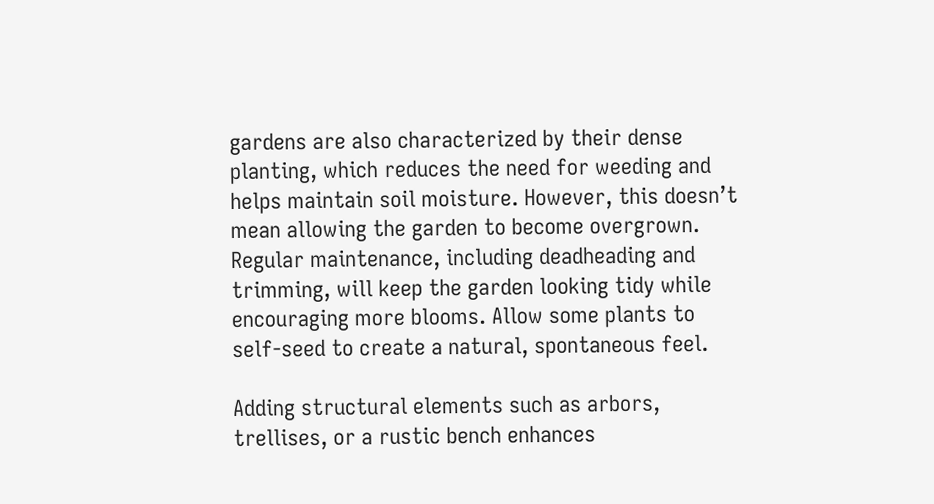gardens are also characterized by their dense planting, which reduces the need for weeding and helps maintain soil moisture. However, this doesn’t mean allowing the garden to become overgrown. Regular maintenance, including deadheading and trimming, will keep the garden looking tidy while encouraging more blooms. Allow some plants to self-seed to create a natural, spontaneous feel.

Adding structural elements such as arbors, trellises, or a rustic bench enhances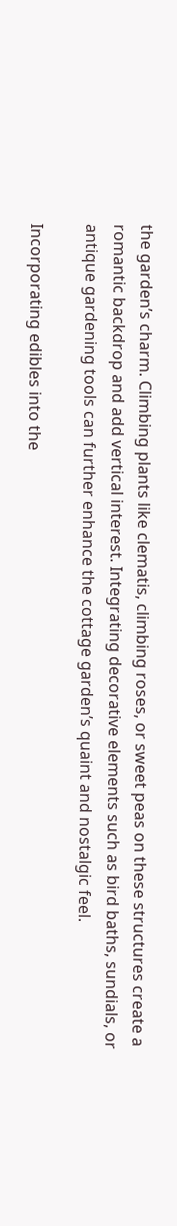the garden’s charm. Climbing plants like clematis, climbing roses, or sweet peas on these structures create a romantic backdrop and add vertical interest. Integrating decorative elements such as bird baths, sundials, or antique gardening tools can further enhance the cottage garden’s quaint and nostalgic feel.

Incorporating edibles into the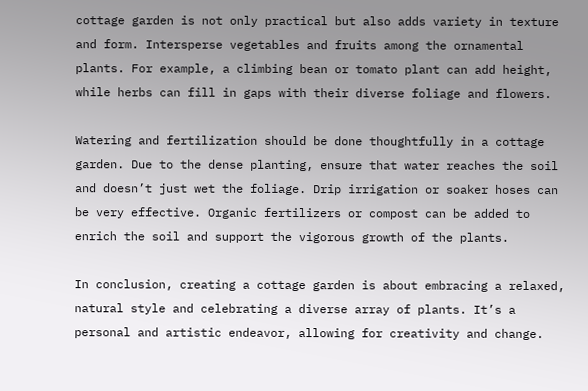cottage garden is not only practical but also adds variety in texture and form. Intersperse vegetables and fruits among the ornamental plants. For example, a climbing bean or tomato plant can add height, while herbs can fill in gaps with their diverse foliage and flowers.

Watering and fertilization should be done thoughtfully in a cottage garden. Due to the dense planting, ensure that water reaches the soil and doesn’t just wet the foliage. Drip irrigation or soaker hoses can be very effective. Organic fertilizers or compost can be added to enrich the soil and support the vigorous growth of the plants.

In conclusion, creating a cottage garden is about embracing a relaxed, natural style and celebrating a diverse array of plants. It’s a personal and artistic endeavor, allowing for creativity and change.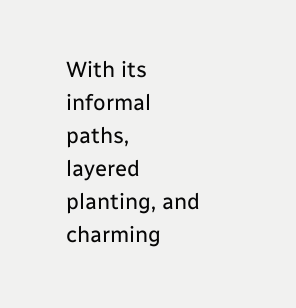With its informal paths, layered planting, and charming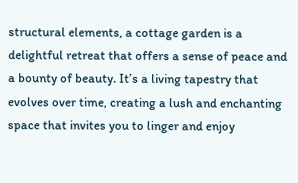structural elements, a cottage garden is a delightful retreat that offers a sense of peace and a bounty of beauty. It’s a living tapestry that evolves over time, creating a lush and enchanting space that invites you to linger and enjoy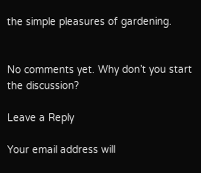the simple pleasures of gardening.


No comments yet. Why don’t you start the discussion?

Leave a Reply

Your email address will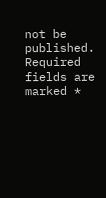not be published. Required fields are marked *